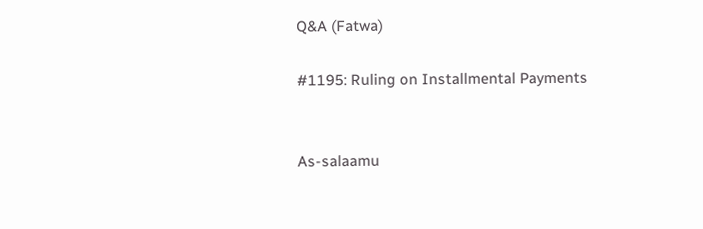Q&A (Fatwa)

#1195: Ruling on Installmental Payments


As-salaamu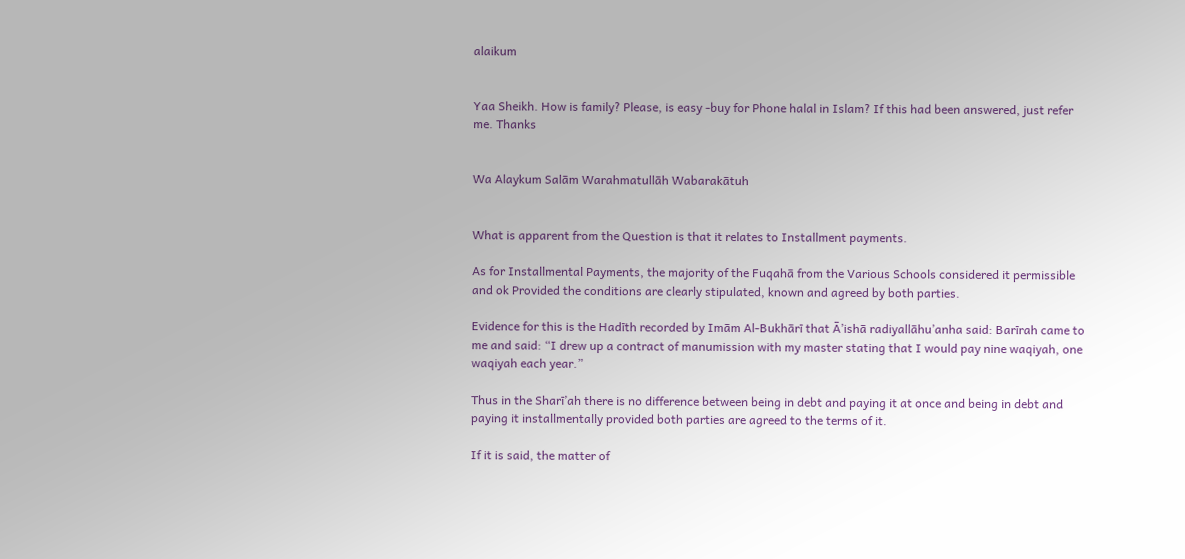alaikum


Yaa Sheikh. How is family? Please, is easy -buy for Phone halal in Islam? If this had been answered, just refer me. Thanks


Wa Alaykum Salām Warahmatullāh Wabarakātuh


What is apparent from the Question is that it relates to Installment payments.

As for Installmental Payments, the majority of the Fuqahā from the Various Schools considered it permissible and ok Provided the conditions are clearly stipulated, known and agreed by both parties.

Evidence for this is the Hadīth recorded by Imām Al-Bukhārī that Ā’ishā radiyallāhu’anha said: Barīrah came to me and said: “I drew up a contract of manumission with my master stating that I would pay nine waqiyah, one waqiyah each year.”

Thus in the Sharī’ah there is no difference between being in debt and paying it at once and being in debt and paying it installmentally provided both parties are agreed to the terms of it.

If it is said, the matter of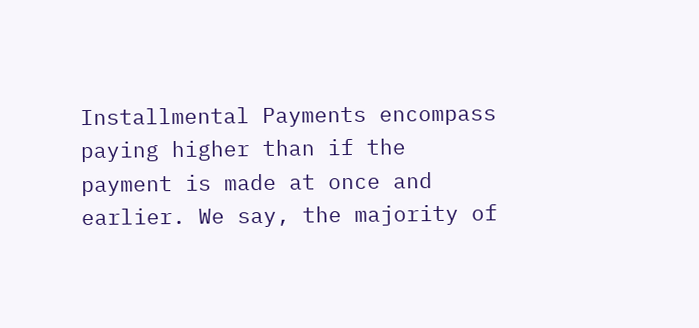Installmental Payments encompass paying higher than if the payment is made at once and earlier. We say, the majority of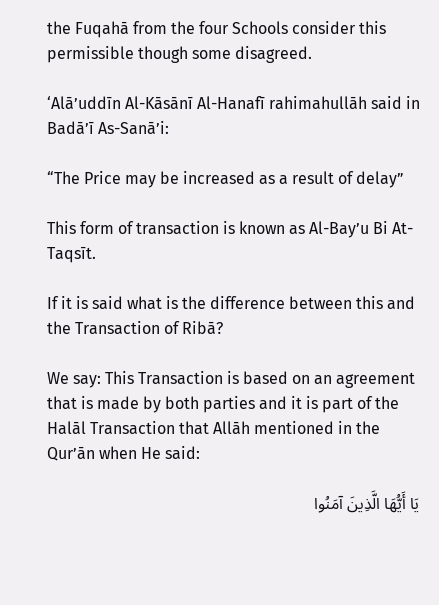the Fuqahā from the four Schools consider this permissible though some disagreed.

‘Alā’uddīn Al-Kāsānī Al-Hanafī rahimahullāh said in Badā’ī As-Sanā’i:

“The Price may be increased as a result of delay”

This form of transaction is known as Al-Bay’u Bi At-Taqsīt.

If it is said what is the difference between this and the Transaction of Ribā?

We say: This Transaction is based on an agreement that is made by both parties and it is part of the Halāl Transaction that Allāh mentioned in the Qur’ān when He said:

يَا أَيُّهَا الَّذِينَ آمَنُوا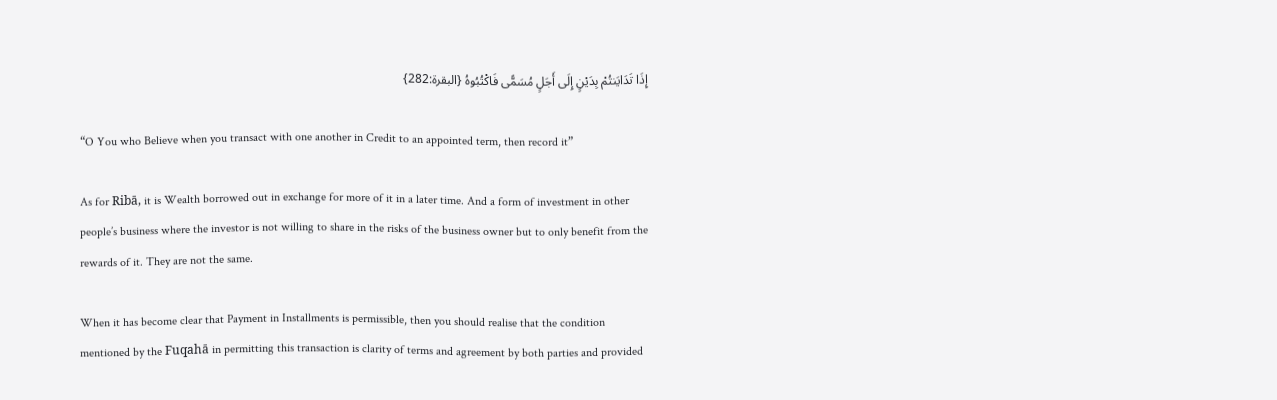إِذَا تَدَايَنتُمْ بِدَيْنٍ إِلَى أَجَلٍ مُسَمًّى فَاكْتُبُوهُ {البقرة:282}

“O You who Believe when you transact with one another in Credit to an appointed term, then record it”

As for Ribā, it is Wealth borrowed out in exchange for more of it in a later time. And a form of investment in other people’s business where the investor is not willing to share in the risks of the business owner but to only benefit from the rewards of it. They are not the same.

When it has become clear that Payment in Installments is permissible, then you should realise that the condition mentioned by the Fuqahā in permitting this transaction is clarity of terms and agreement by both parties and provided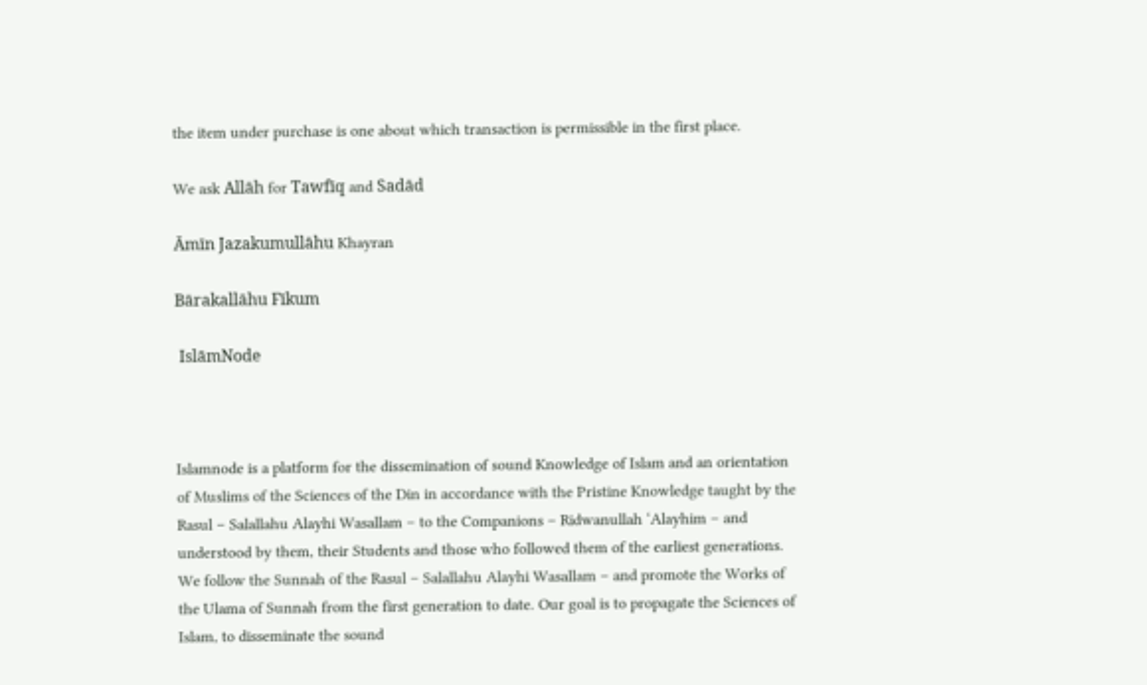the item under purchase is one about which transaction is permissible in the first place.

We ask Allāh for Tawfīq and Sadād

Āmīn Jazakumullāhu Khayran

Bārakallāhu Fīkum

 IslāmNode



Islamnode is a platform for the dissemination of sound Knowledge of Islam and an orientation of Muslims of the Sciences of the Din in accordance with the Pristine Knowledge taught by the Rasul – Salallahu Alayhi Wasallam – to the Companions – Ridwanullah ‘Alayhim – and understood by them, their Students and those who followed them of the earliest generations. We follow the Sunnah of the Rasul – Salallahu Alayhi Wasallam – and promote the Works of the Ulama of Sunnah from the first generation to date. Our goal is to propagate the Sciences of Islam, to disseminate the sound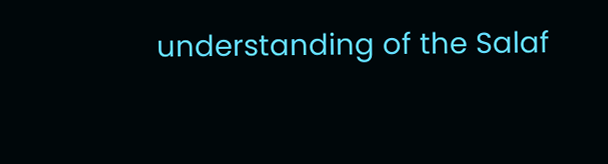understanding of the Salaf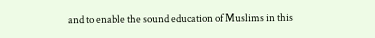and to enable the sound education of Muslims in this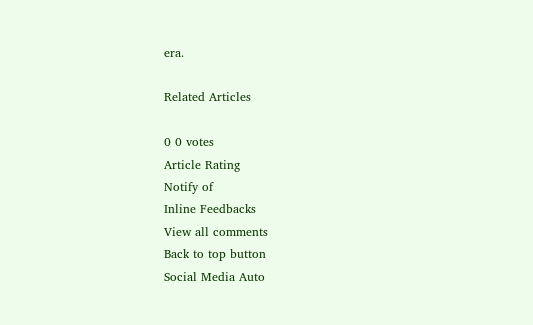era.

Related Articles

0 0 votes
Article Rating
Notify of
Inline Feedbacks
View all comments
Back to top button
Social Media Auto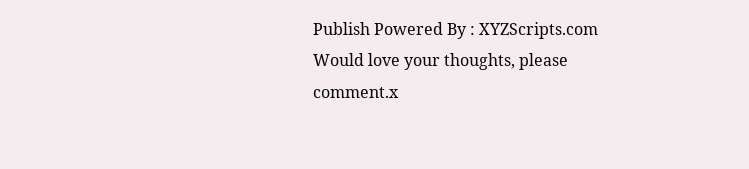Publish Powered By : XYZScripts.com
Would love your thoughts, please comment.x